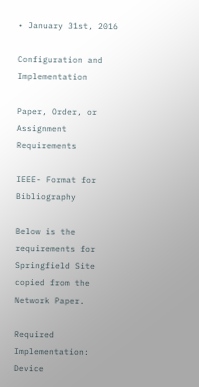• January 31st, 2016

Configuration and Implementation

Paper, Order, or Assignment Requirements

IEEE- Format for Bibliography

Below is the requirements for Springfield Site copied from the Network Paper.

Required Implementation: Device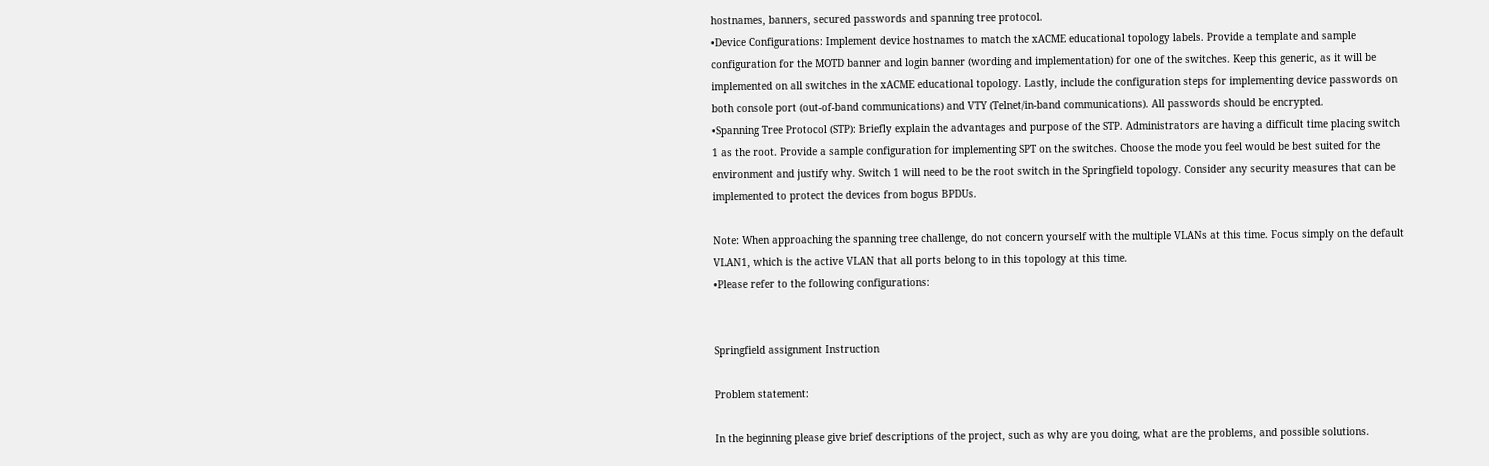hostnames, banners, secured passwords and spanning tree protocol.
•Device Configurations: Implement device hostnames to match the xACME educational topology labels. Provide a template and sample configuration for the MOTD banner and login banner (wording and implementation) for one of the switches. Keep this generic, as it will be implemented on all switches in the xACME educational topology. Lastly, include the configuration steps for implementing device passwords on both console port (out-of-band communications) and VTY (Telnet/in-band communications). All passwords should be encrypted.
•Spanning Tree Protocol (STP): Briefly explain the advantages and purpose of the STP. Administrators are having a difficult time placing switch 1 as the root. Provide a sample configuration for implementing SPT on the switches. Choose the mode you feel would be best suited for the environment and justify why. Switch 1 will need to be the root switch in the Springfield topology. Consider any security measures that can be implemented to protect the devices from bogus BPDUs.

Note: When approaching the spanning tree challenge, do not concern yourself with the multiple VLANs at this time. Focus simply on the default VLAN1, which is the active VLAN that all ports belong to in this topology at this time.
•Please refer to the following configurations:


Springfield assignment Instruction

Problem statement:

In the beginning please give brief descriptions of the project, such as why are you doing, what are the problems, and possible solutions.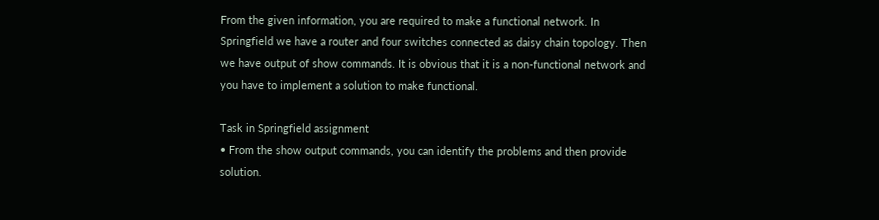From the given information, you are required to make a functional network. In Springfield we have a router and four switches connected as daisy chain topology. Then we have output of show commands. It is obvious that it is a non-functional network and you have to implement a solution to make functional.

Task in Springfield assignment
• From the show output commands, you can identify the problems and then provide solution.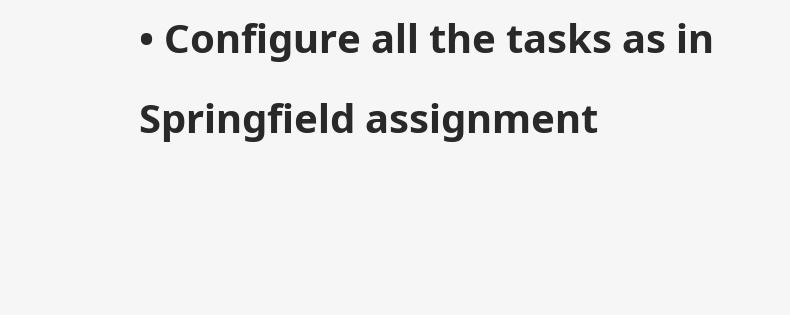• Configure all the tasks as in Springfield assignment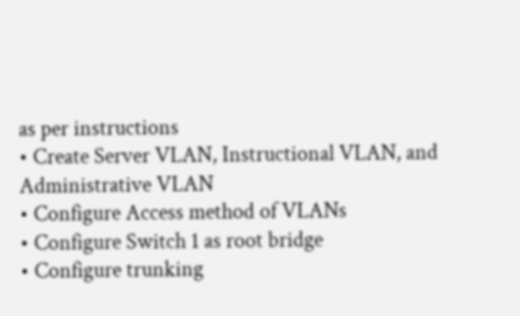as per instructions
• Create Server VLAN, Instructional VLAN, and Administrative VLAN
• Configure Access method of VLANs
• Configure Switch 1 as root bridge
• Configure trunking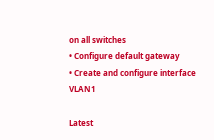on all switches
• Configure default gateway
• Create and configure interface VLAN1

Latest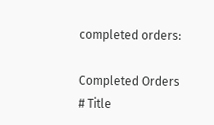completed orders:

Completed Orders
# Title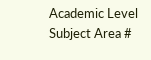Academic Level Subject Area #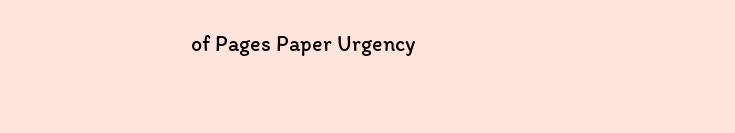of Pages Paper Urgency